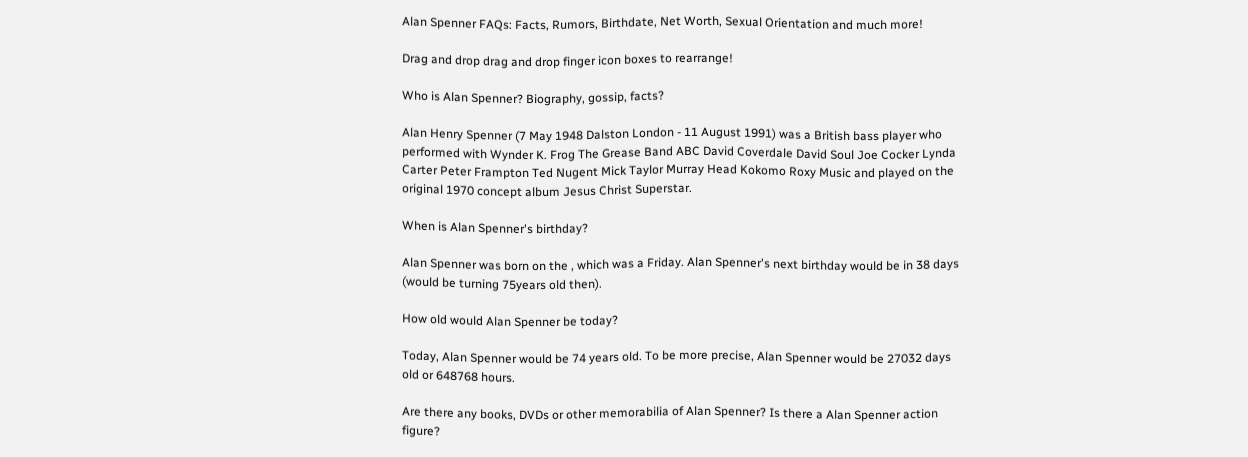Alan Spenner FAQs: Facts, Rumors, Birthdate, Net Worth, Sexual Orientation and much more!

Drag and drop drag and drop finger icon boxes to rearrange!

Who is Alan Spenner? Biography, gossip, facts?

Alan Henry Spenner (7 May 1948 Dalston London - 11 August 1991) was a British bass player who performed with Wynder K. Frog The Grease Band ABC David Coverdale David Soul Joe Cocker Lynda Carter Peter Frampton Ted Nugent Mick Taylor Murray Head Kokomo Roxy Music and played on the original 1970 concept album Jesus Christ Superstar.

When is Alan Spenner's birthday?

Alan Spenner was born on the , which was a Friday. Alan Spenner's next birthday would be in 38 days (would be turning 75years old then).

How old would Alan Spenner be today?

Today, Alan Spenner would be 74 years old. To be more precise, Alan Spenner would be 27032 days old or 648768 hours.

Are there any books, DVDs or other memorabilia of Alan Spenner? Is there a Alan Spenner action figure?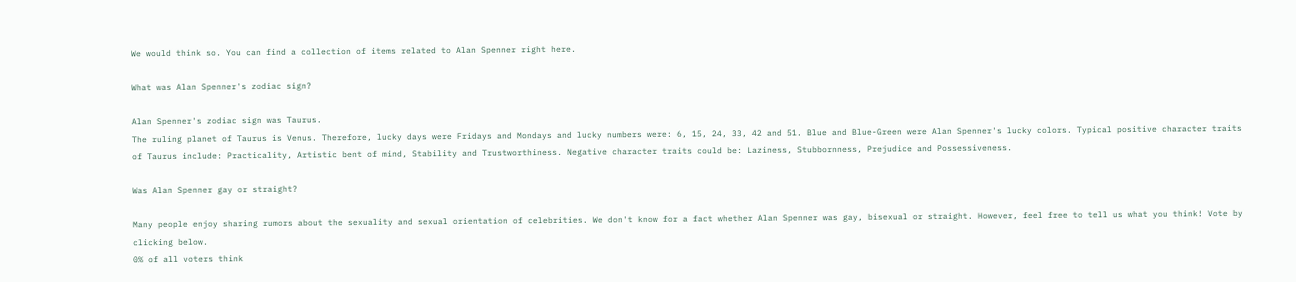We would think so. You can find a collection of items related to Alan Spenner right here.

What was Alan Spenner's zodiac sign?

Alan Spenner's zodiac sign was Taurus.
The ruling planet of Taurus is Venus. Therefore, lucky days were Fridays and Mondays and lucky numbers were: 6, 15, 24, 33, 42 and 51. Blue and Blue-Green were Alan Spenner's lucky colors. Typical positive character traits of Taurus include: Practicality, Artistic bent of mind, Stability and Trustworthiness. Negative character traits could be: Laziness, Stubbornness, Prejudice and Possessiveness.

Was Alan Spenner gay or straight?

Many people enjoy sharing rumors about the sexuality and sexual orientation of celebrities. We don't know for a fact whether Alan Spenner was gay, bisexual or straight. However, feel free to tell us what you think! Vote by clicking below.
0% of all voters think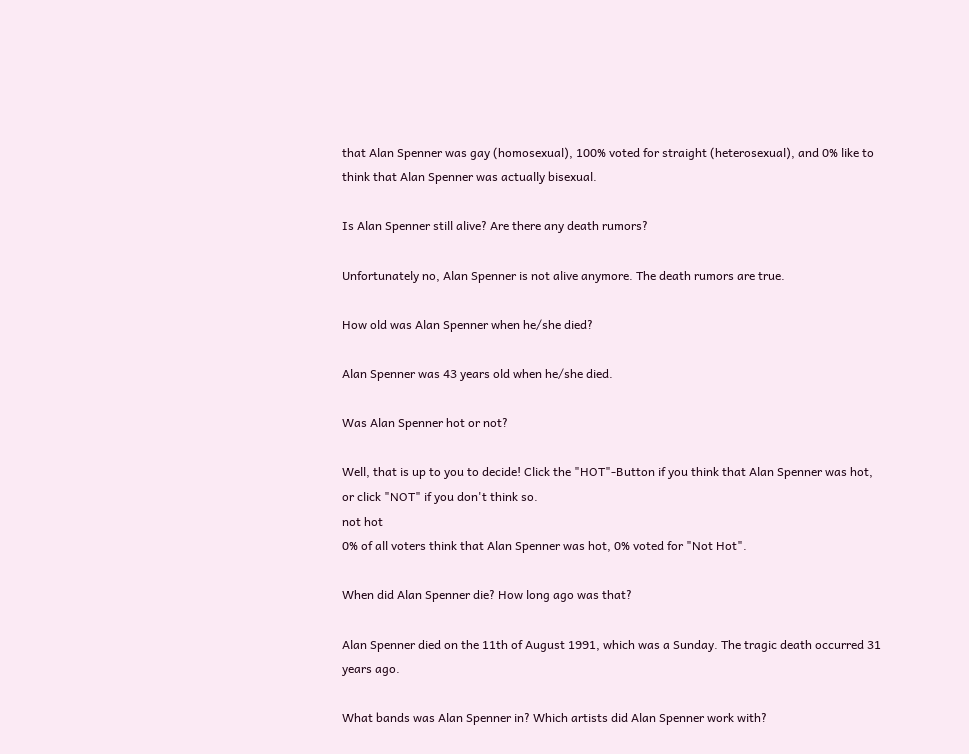that Alan Spenner was gay (homosexual), 100% voted for straight (heterosexual), and 0% like to think that Alan Spenner was actually bisexual.

Is Alan Spenner still alive? Are there any death rumors?

Unfortunately no, Alan Spenner is not alive anymore. The death rumors are true.

How old was Alan Spenner when he/she died?

Alan Spenner was 43 years old when he/she died.

Was Alan Spenner hot or not?

Well, that is up to you to decide! Click the "HOT"-Button if you think that Alan Spenner was hot, or click "NOT" if you don't think so.
not hot
0% of all voters think that Alan Spenner was hot, 0% voted for "Not Hot".

When did Alan Spenner die? How long ago was that?

Alan Spenner died on the 11th of August 1991, which was a Sunday. The tragic death occurred 31 years ago.

What bands was Alan Spenner in? Which artists did Alan Spenner work with?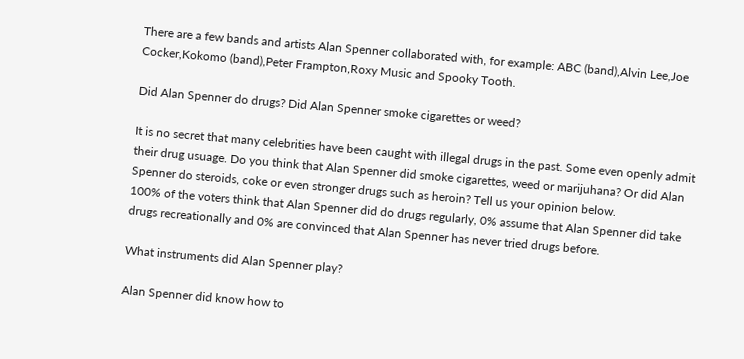There are a few bands and artists Alan Spenner collaborated with, for example: ABC (band),Alvin Lee,Joe Cocker,Kokomo (band),Peter Frampton,Roxy Music and Spooky Tooth.

Did Alan Spenner do drugs? Did Alan Spenner smoke cigarettes or weed?

It is no secret that many celebrities have been caught with illegal drugs in the past. Some even openly admit their drug usuage. Do you think that Alan Spenner did smoke cigarettes, weed or marijuhana? Or did Alan Spenner do steroids, coke or even stronger drugs such as heroin? Tell us your opinion below.
100% of the voters think that Alan Spenner did do drugs regularly, 0% assume that Alan Spenner did take drugs recreationally and 0% are convinced that Alan Spenner has never tried drugs before.

What instruments did Alan Spenner play?

Alan Spenner did know how to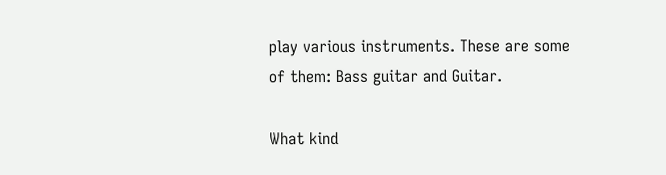play various instruments. These are some of them: Bass guitar and Guitar.

What kind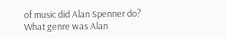of music did Alan Spenner do? What genre was Alan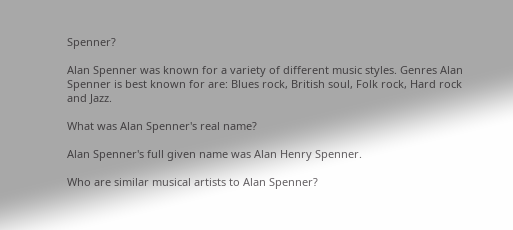Spenner?

Alan Spenner was known for a variety of different music styles. Genres Alan Spenner is best known for are: Blues rock, British soul, Folk rock, Hard rock and Jazz.

What was Alan Spenner's real name?

Alan Spenner's full given name was Alan Henry Spenner.

Who are similar musical artists to Alan Spenner?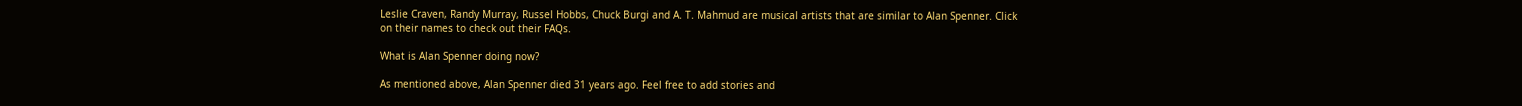Leslie Craven, Randy Murray, Russel Hobbs, Chuck Burgi and A. T. Mahmud are musical artists that are similar to Alan Spenner. Click on their names to check out their FAQs.

What is Alan Spenner doing now?

As mentioned above, Alan Spenner died 31 years ago. Feel free to add stories and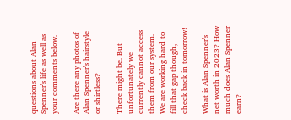questions about Alan Spenner's life as well as your comments below.

Are there any photos of Alan Spenner's hairstyle or shirtless?

There might be. But unfortunately we currently cannot access them from our system. We are working hard to fill that gap though, check back in tomorrow!

What is Alan Spenner's net worth in 2023? How much does Alan Spenner earn?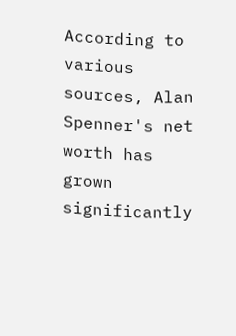According to various sources, Alan Spenner's net worth has grown significantly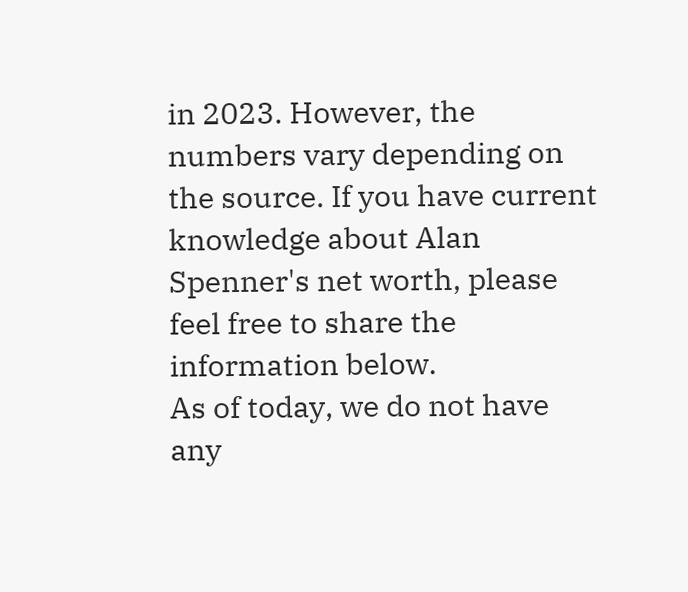in 2023. However, the numbers vary depending on the source. If you have current knowledge about Alan Spenner's net worth, please feel free to share the information below.
As of today, we do not have any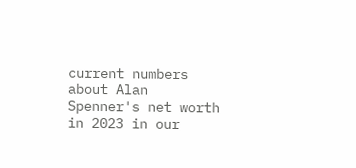current numbers about Alan Spenner's net worth in 2023 in our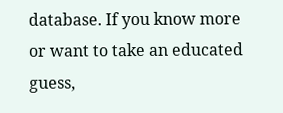database. If you know more or want to take an educated guess,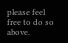please feel free to do so above.